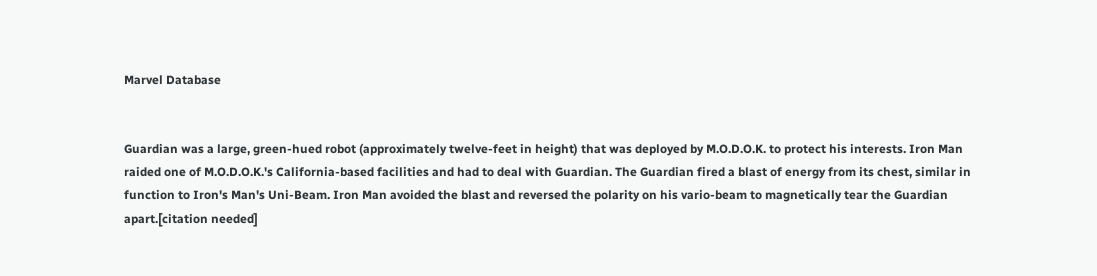Marvel Database


Guardian was a large, green-hued robot (approximately twelve-feet in height) that was deployed by M.O.D.O.K. to protect his interests. Iron Man raided one of M.O.D.O.K.'s California-based facilities and had to deal with Guardian. The Guardian fired a blast of energy from its chest, similar in function to Iron's Man's Uni-Beam. Iron Man avoided the blast and reversed the polarity on his vario-beam to magnetically tear the Guardian apart.[citation needed]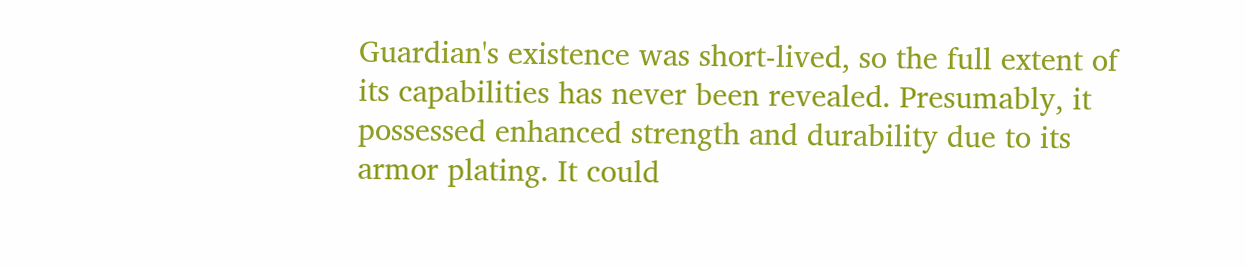Guardian's existence was short-lived, so the full extent of its capabilities has never been revealed. Presumably, it possessed enhanced strength and durability due to its armor plating. It could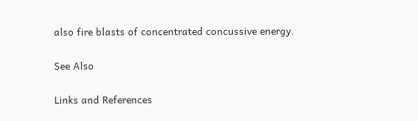also fire blasts of concentrated concussive energy.

See Also

Links and References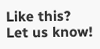Like this? Let us know!